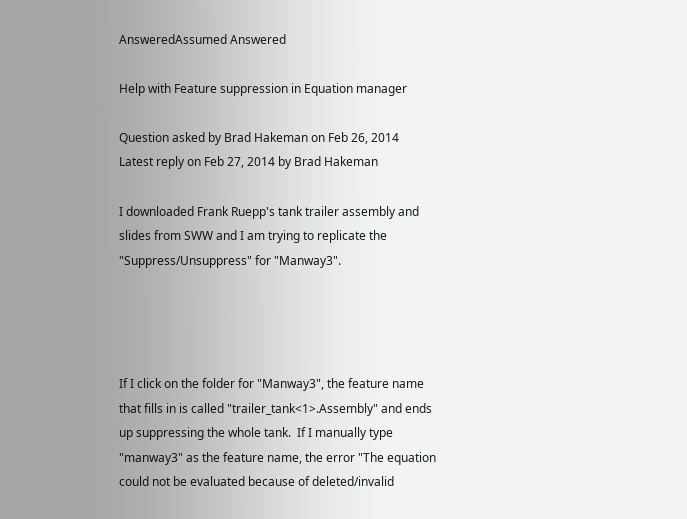AnsweredAssumed Answered

Help with Feature suppression in Equation manager

Question asked by Brad Hakeman on Feb 26, 2014
Latest reply on Feb 27, 2014 by Brad Hakeman

I downloaded Frank Ruepp's tank trailer assembly and slides from SWW and I am trying to replicate the "Suppress/Unsuppress" for "Manway3".




If I click on the folder for "Manway3", the feature name that fills in is called "trailer_tank<1>.Assembly" and ends up suppressing the whole tank.  If I manually type "manway3" as the feature name, the error "The equation could not be evaluated because of deleted/invalid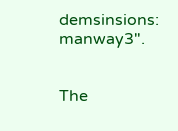demsinsions: manway3".


The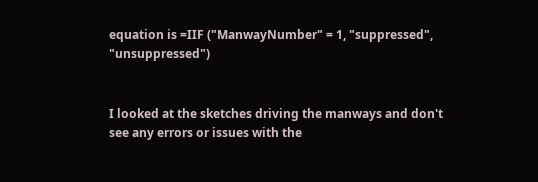equation is =IIF ("ManwayNumber" = 1, "suppressed", "unsuppressed")


I looked at the sketches driving the manways and don't see any errors or issues with the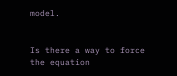model.


Is there a way to force the equation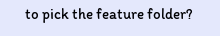to pick the feature folder?